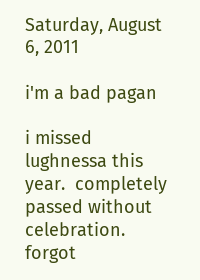Saturday, August 6, 2011

i'm a bad pagan

i missed lughnessa this year.  completely passed without celebration.  forgot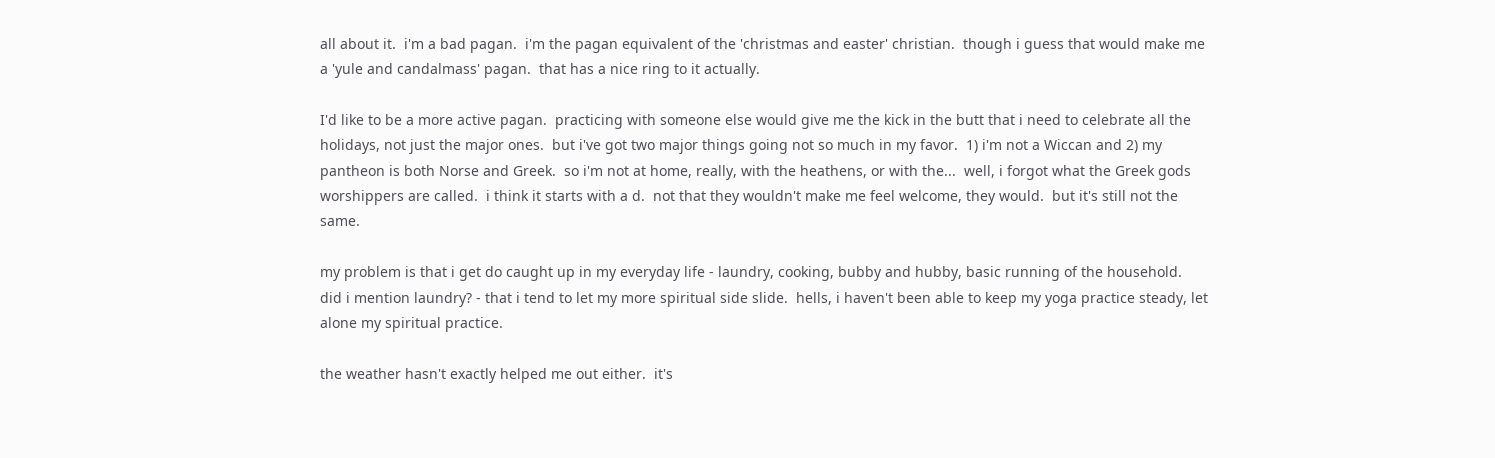all about it.  i'm a bad pagan.  i'm the pagan equivalent of the 'christmas and easter' christian.  though i guess that would make me a 'yule and candalmass' pagan.  that has a nice ring to it actually.

I'd like to be a more active pagan.  practicing with someone else would give me the kick in the butt that i need to celebrate all the holidays, not just the major ones.  but i've got two major things going not so much in my favor.  1) i'm not a Wiccan and 2) my pantheon is both Norse and Greek.  so i'm not at home, really, with the heathens, or with the...  well, i forgot what the Greek gods worshippers are called.  i think it starts with a d.  not that they wouldn't make me feel welcome, they would.  but it's still not the same.

my problem is that i get do caught up in my everyday life - laundry, cooking, bubby and hubby, basic running of the household.  did i mention laundry? - that i tend to let my more spiritual side slide.  hells, i haven't been able to keep my yoga practice steady, let alone my spiritual practice.

the weather hasn't exactly helped me out either.  it's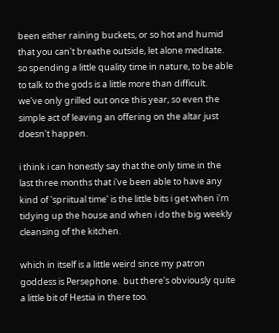been either raining buckets, or so hot and humid that you can't breathe outside, let alone meditate.  so spending a little quality time in nature, to be able to talk to the gods is a little more than difficult.  we've only grilled out once this year, so even the simple act of leaving an offering on the altar just doesn't happen.

i think i can honestly say that the only time in the last three months that i've been able to have any kind of 'spriitual time' is the little bits i get when i'm tidying up the house and when i do the big weekly cleansing of the kitchen.

which in itself is a little weird since my patron goddess is Persephone.  but there's obviously quite a little bit of Hestia in there too.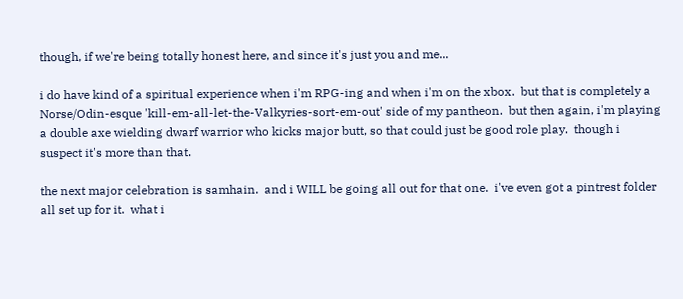though, if we're being totally honest here, and since it's just you and me...

i do have kind of a spiritual experience when i'm RPG-ing and when i'm on the xbox.  but that is completely a Norse/Odin-esque 'kill-em-all-let-the-Valkyries-sort-em-out' side of my pantheon.  but then again, i'm playing a double axe wielding dwarf warrior who kicks major butt, so that could just be good role play.  though i suspect it's more than that.

the next major celebration is samhain.  and i WILL be going all out for that one.  i've even got a pintrest folder all set up for it.  what i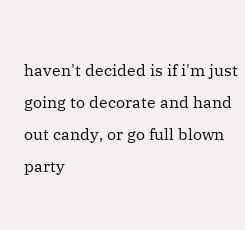haven't decided is if i'm just going to decorate and hand out candy, or go full blown party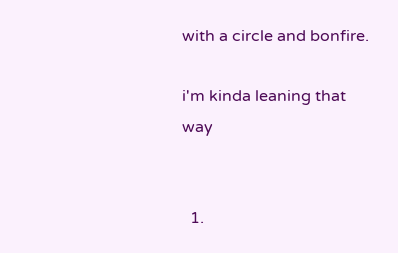with a circle and bonfire.

i'm kinda leaning that way


  1.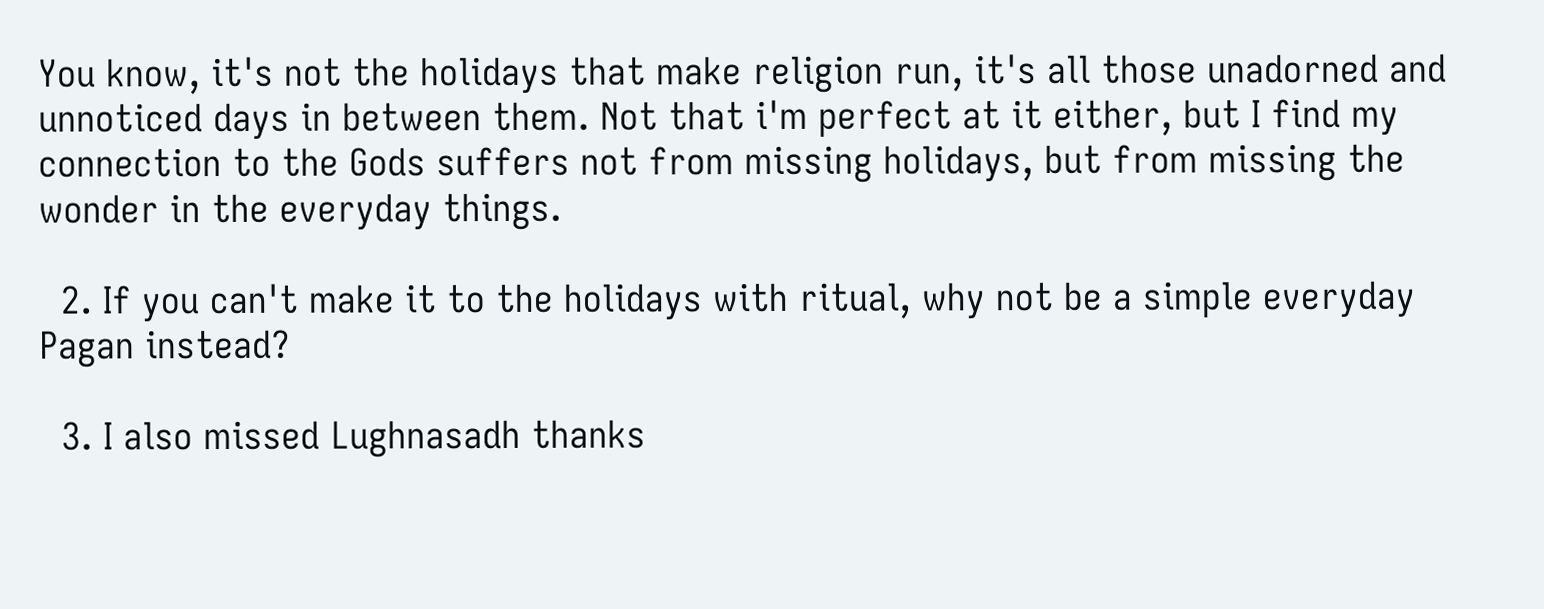You know, it's not the holidays that make religion run, it's all those unadorned and unnoticed days in between them. Not that i'm perfect at it either, but I find my connection to the Gods suffers not from missing holidays, but from missing the wonder in the everyday things.

  2. If you can't make it to the holidays with ritual, why not be a simple everyday Pagan instead?

  3. I also missed Lughnasadh thanks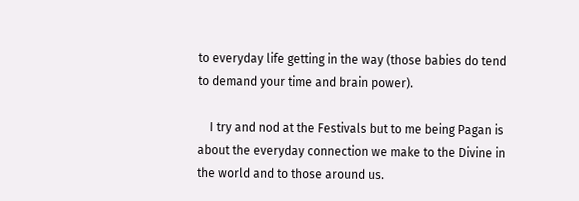to everyday life getting in the way (those babies do tend to demand your time and brain power).

    I try and nod at the Festivals but to me being Pagan is about the everyday connection we make to the Divine in the world and to those around us.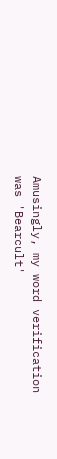Amusingly, my word verification was 'Bearcult'